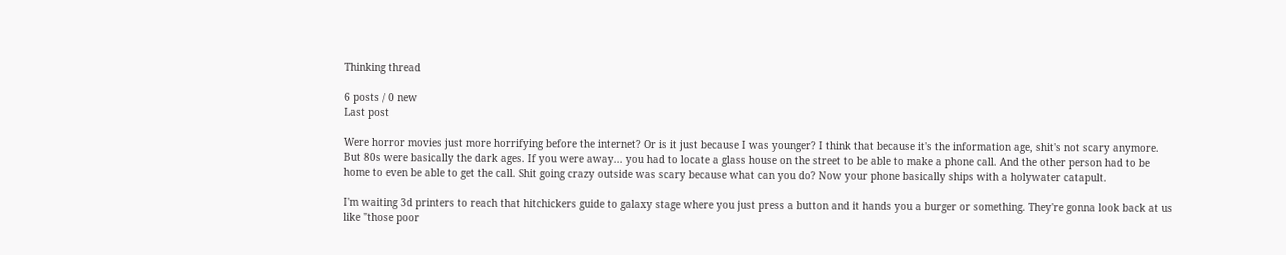Thinking thread

6 posts / 0 new
Last post

Were horror movies just more horrifying before the internet? Or is it just because I was younger? I think that because it's the information age, shit's not scary anymore. But 80s were basically the dark ages. If you were away... you had to locate a glass house on the street to be able to make a phone call. And the other person had to be home to even be able to get the call. Shit going crazy outside was scary because what can you do? Now your phone basically ships with a holywater catapult.

I'm waiting 3d printers to reach that hitchickers guide to galaxy stage where you just press a button and it hands you a burger or something. They're gonna look back at us like "those poor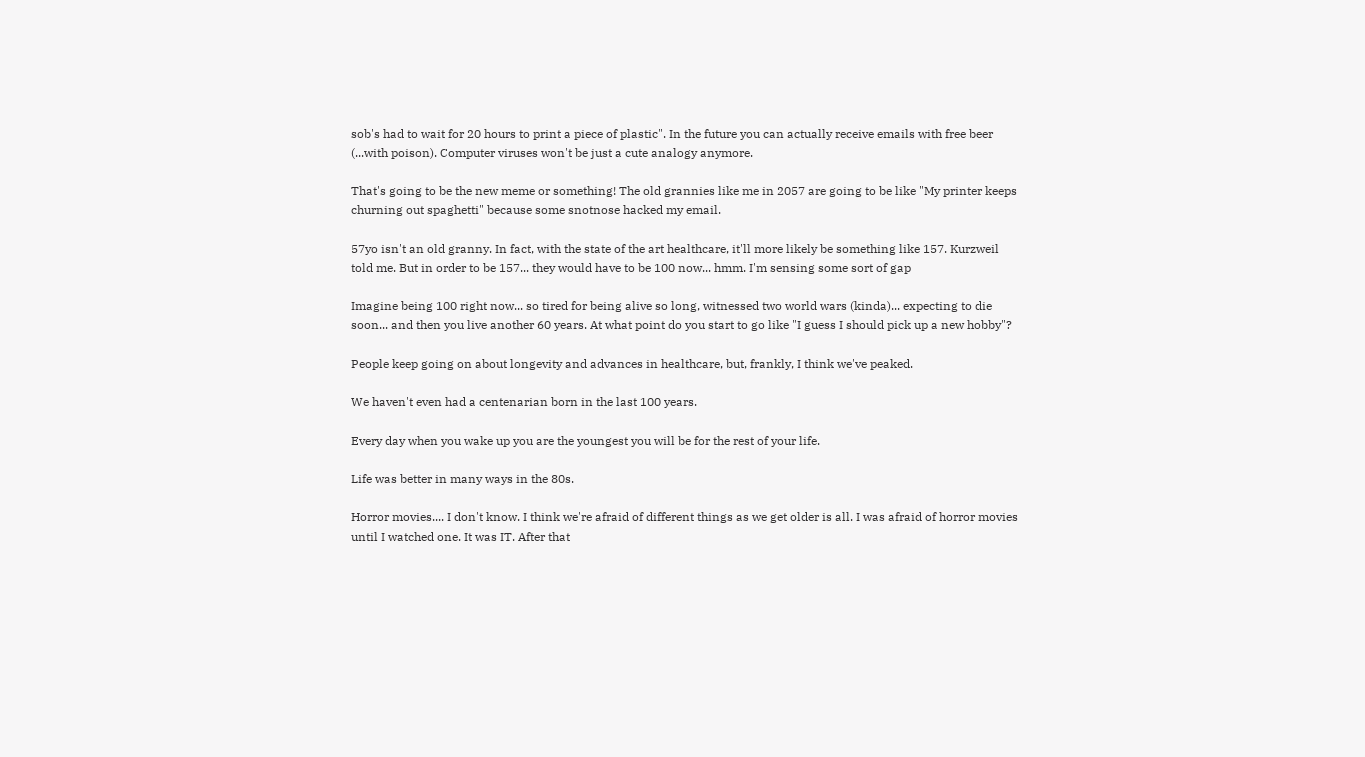sob's had to wait for 20 hours to print a piece of plastic". In the future you can actually receive emails with free beer (...with poison). Computer viruses won't be just a cute analogy anymore.

That's going to be the new meme or something! The old grannies like me in 2057 are going to be like "My printer keeps churning out spaghetti" because some snotnose hacked my email.

57yo isn't an old granny. In fact, with the state of the art healthcare, it'll more likely be something like 157. Kurzweil told me. But in order to be 157... they would have to be 100 now... hmm. I'm sensing some sort of gap

Imagine being 100 right now... so tired for being alive so long, witnessed two world wars (kinda)... expecting to die soon... and then you live another 60 years. At what point do you start to go like "I guess I should pick up a new hobby"?

People keep going on about longevity and advances in healthcare, but, frankly, I think we've peaked.

We haven't even had a centenarian born in the last 100 years.

Every day when you wake up you are the youngest you will be for the rest of your life.

Life was better in many ways in the 80s.

Horror movies.... I don't know. I think we're afraid of different things as we get older is all. I was afraid of horror movies until I watched one. It was IT. After that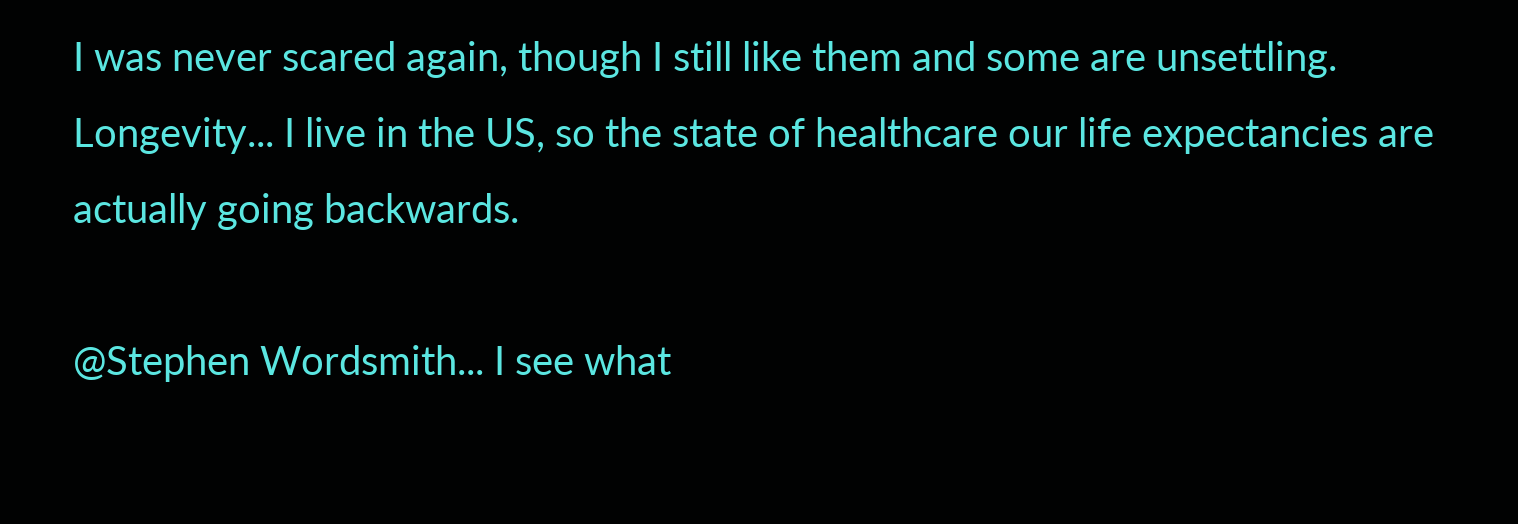I was never scared again, though I still like them and some are unsettling. Longevity... I live in the US, so the state of healthcare our life expectancies are actually going backwards.

@Stephen Wordsmith... I see what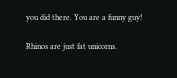you did there. You are a funny guy!

Rhinos are just fat unicorns.